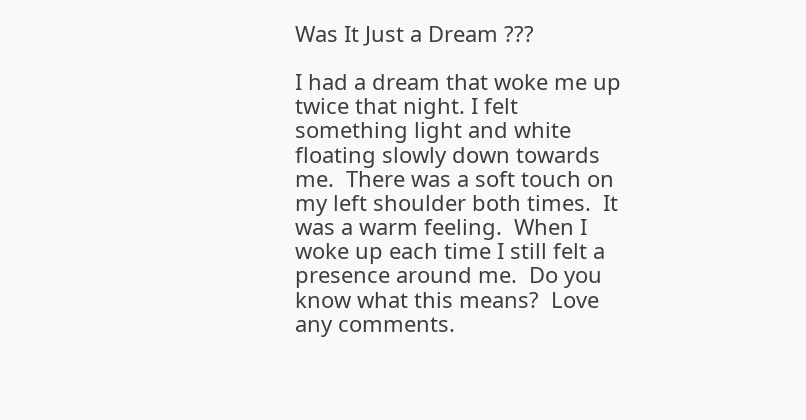Was It Just a Dream ???

I had a dream that woke me up twice that night. I felt something light and white floating slowly down towards me.  There was a soft touch on my left shoulder both times.  It was a warm feeling.  When I woke up each time I still felt a presence around me.  Do you know what this means?  Love any comments.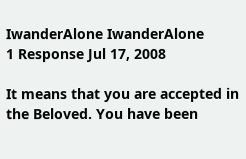IwanderAlone IwanderAlone
1 Response Jul 17, 2008

It means that you are accepted in the Beloved. You have been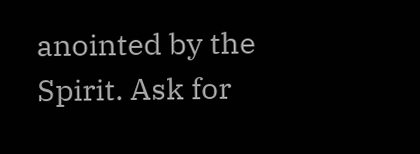anointed by the Spirit. Ask for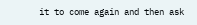it to come again and then ask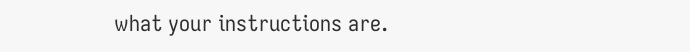what your instructions are.